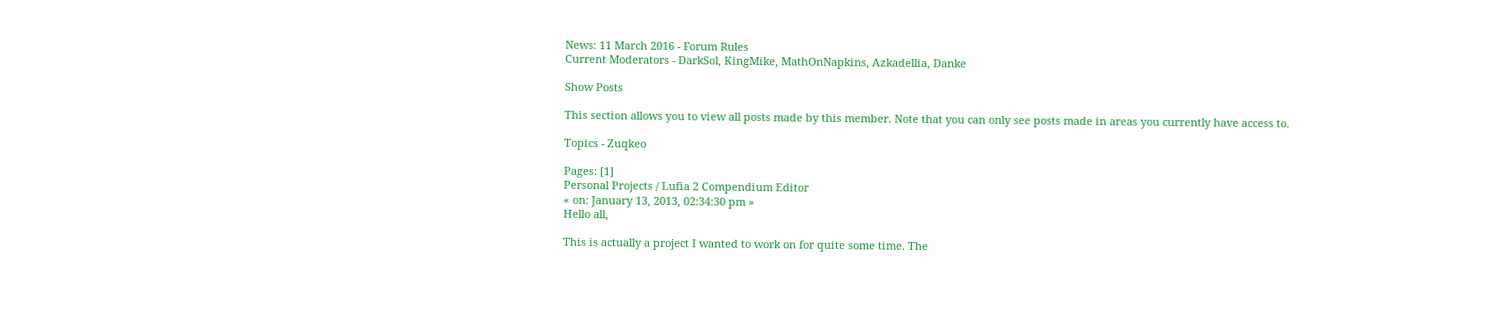News: 11 March 2016 - Forum Rules
Current Moderators - DarkSol, KingMike, MathOnNapkins, Azkadellia, Danke

Show Posts

This section allows you to view all posts made by this member. Note that you can only see posts made in areas you currently have access to.

Topics - Zuqkeo

Pages: [1]
Personal Projects / Lufia 2 Compendium Editor
« on: January 13, 2013, 02:34:30 pm »
Hello all,

This is actually a project I wanted to work on for quite some time. The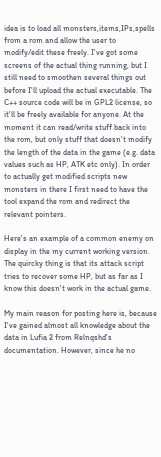idea is to load all monsters,items,IPs,spells from a rom and allow the user to modify/edit these freely. I've got some screens of the actual thing running, but I still need to smoothen several things out before I'll upload the actual executable. The C++ source code will be in GPL2 license, so it'll be freely available for anyone. At the moment it can read/write stuff back into the rom, but only stuff that doesn't modify the length of the data in the game (e.g. data values such as HP, ATK etc only). In order to actually get modified scripts new monsters in there I first need to have the tool expand the rom and redirect the relevant pointers.

Here's an example of a common enemy on display in the my current working version. The quircky thing is that its attack script tries to recover some HP, but as far as I know this doesn't work in the actual game.

My main reason for posting here is, because I've gained almost all knowledge about the data in Lufia 2 from Relnqshd's documentation. However, since he no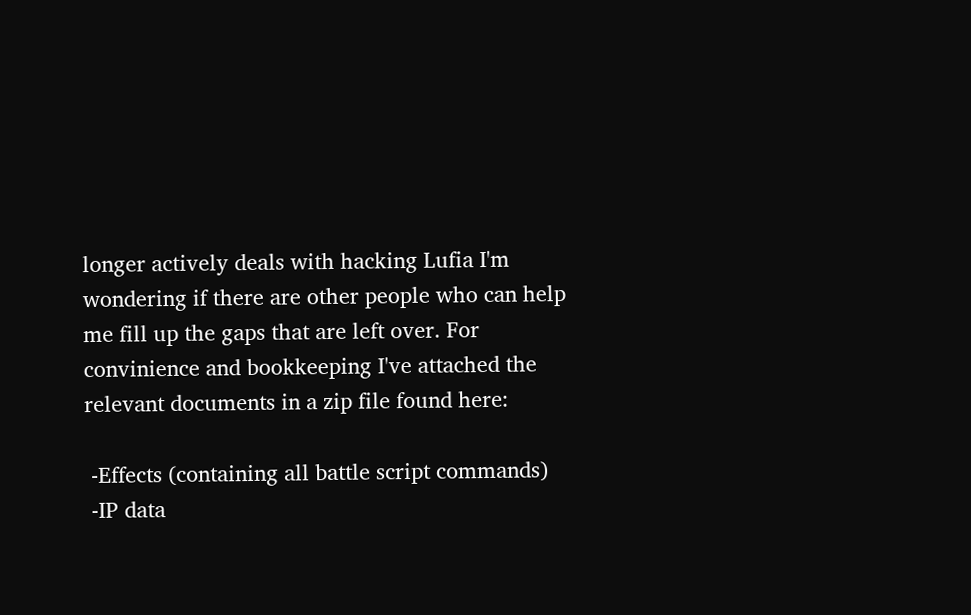longer actively deals with hacking Lufia I'm wondering if there are other people who can help me fill up the gaps that are left over. For convinience and bookkeeping I've attached the relevant documents in a zip file found here:

 -Effects (containing all battle script commands)
 -IP data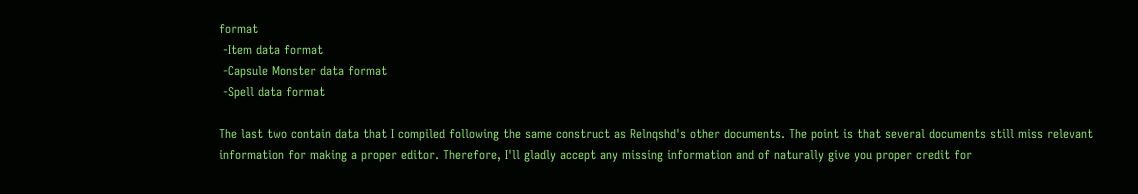format
 -Item data format
 -Capsule Monster data format
 -Spell data format

The last two contain data that I compiled following the same construct as Relnqshd's other documents. The point is that several documents still miss relevant information for making a proper editor. Therefore, I'll gladly accept any missing information and of naturally give you proper credit for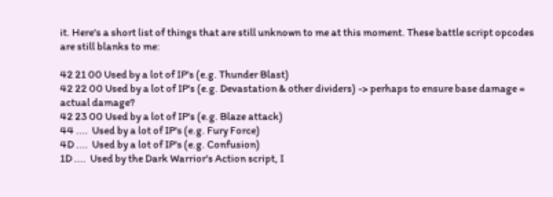it. Here's a short list of things that are still unknown to me at this moment. These battle script opcodes are still blanks to me:

42 21 00 Used by a lot of IP's (e.g. Thunder Blast)
42 22 00 Used by a lot of IP's (e.g. Devastation & other dividers) -> perhaps to ensure base damage = actual damage?
42 23 00 Used by a lot of IP's (e.g. Blaze attack)
44 ....  Used by a lot of IP's (e.g. Fury Force)
4D ....  Used by a lot of IP's (e.g. Confusion)
1D ....  Used by the Dark Warrior's Action script, I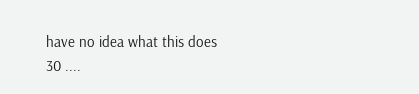have no idea what this does
30 ....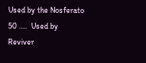Used by the Nosferato
50 ....  Used by Reviver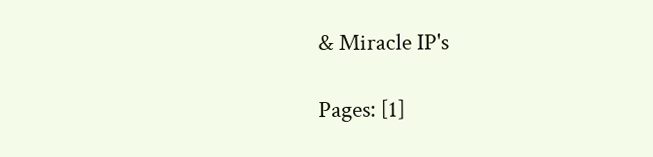& Miracle IP's

Pages: [1]